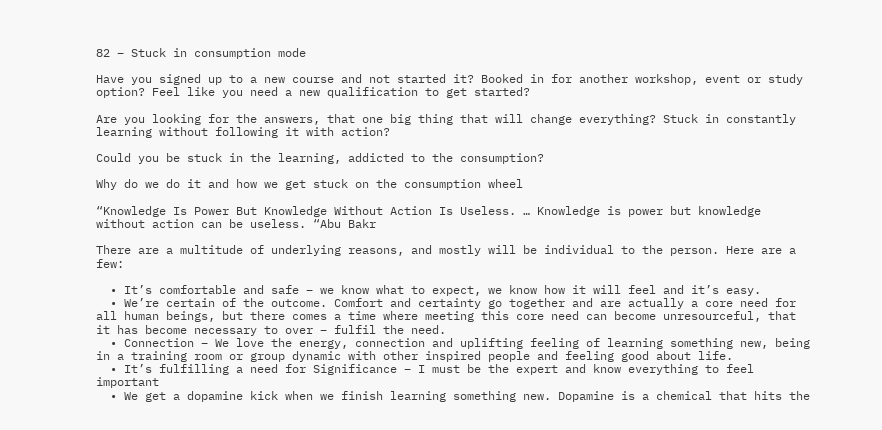82 – Stuck in consumption mode

Have you signed up to a new course and not started it? Booked in for another workshop, event or study option? Feel like you need a new qualification to get started?

Are you looking for the answers, that one big thing that will change everything? Stuck in constantly learning without following it with action?

Could you be stuck in the learning, addicted to the consumption?

Why do we do it and how we get stuck on the consumption wheel

“Knowledge Is Power But Knowledge Without Action Is Useless. … Knowledge is power but knowledge without action can be useless. “Abu Bakr

There are a multitude of underlying reasons, and mostly will be individual to the person. Here are a few:

  • It’s comfortable and safe – we know what to expect, we know how it will feel and it’s easy.
  • We’re certain of the outcome. Comfort and certainty go together and are actually a core need for all human beings, but there comes a time where meeting this core need can become unresourceful, that it has become necessary to over – fulfil the need.
  • Connection – We love the energy, connection and uplifting feeling of learning something new, being in a training room or group dynamic with other inspired people and feeling good about life.
  • It’s fulfilling a need for Significance – I must be the expert and know everything to feel important
  • We get a dopamine kick when we finish learning something new. Dopamine is a chemical that hits the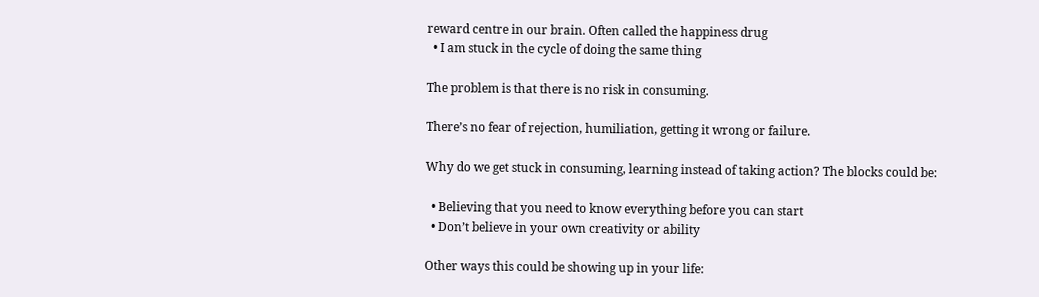reward centre in our brain. Often called the happiness drug
  • I am stuck in the cycle of doing the same thing

The problem is that there is no risk in consuming.

There’s no fear of rejection, humiliation, getting it wrong or failure.

Why do we get stuck in consuming, learning instead of taking action? The blocks could be:

  • Believing that you need to know everything before you can start
  • Don’t believe in your own creativity or ability

Other ways this could be showing up in your life: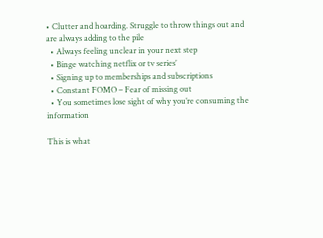• Clutter and hoarding. Struggle to throw things out and are always adding to the pile
  • Always feeling unclear in your next step
  • Binge watching netflix or tv series’
  • Signing up to memberships and subscriptions
  • Constant FOMO – Fear of missing out
  • You sometimes lose sight of why you’re consuming the information

This is what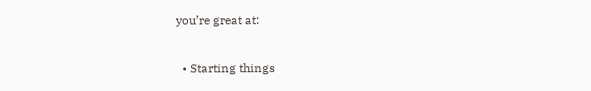you’re great at:

  • Starting things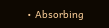• Absorbing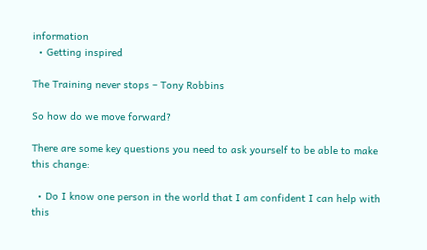information
  • Getting inspired

The Training never stops – Tony Robbins

So how do we move forward?

There are some key questions you need to ask yourself to be able to make this change:

  • Do I know one person in the world that I am confident I can help with this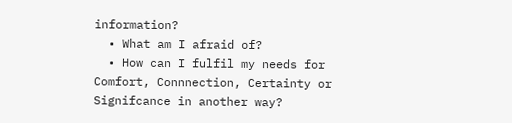information?
  • What am I afraid of?
  • How can I fulfil my needs for Comfort, Connnection, Certainty or Signifcance in another way?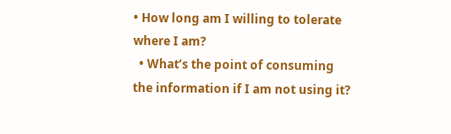• How long am I willing to tolerate where I am?
  • What’s the point of consuming the information if I am not using it?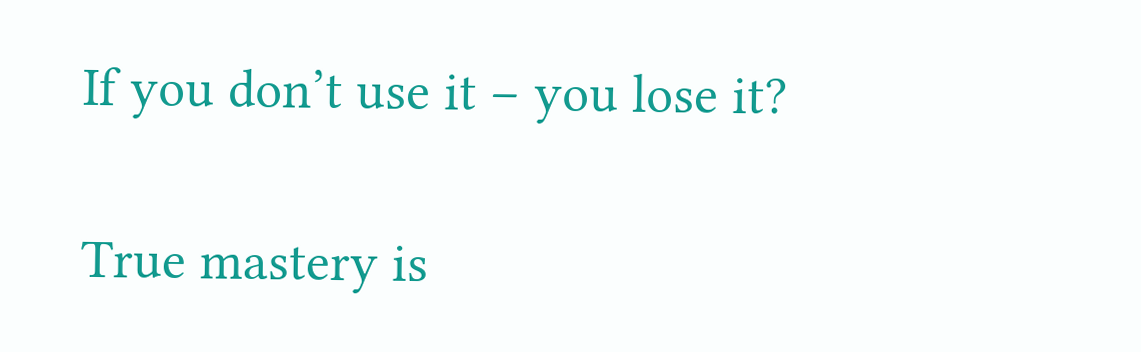If you don’t use it – you lose it?

True mastery is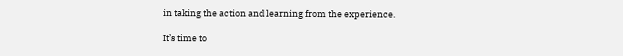in taking the action and learning from the experience.

It’s time to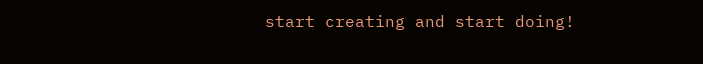start creating and start doing!